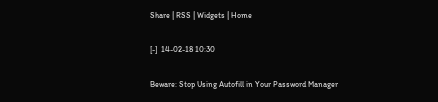Share | RSS | Widgets | Home

[-]  14-02-18 10:30

Beware: Stop Using Autofill in Your Password Manager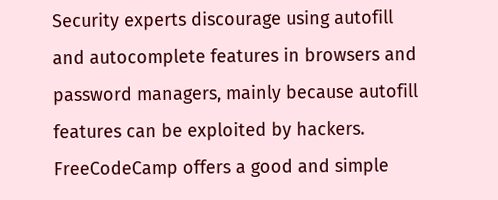Security experts discourage using autofill and autocomplete features in browsers and password managers, mainly because autofill features can be exploited by hackers. FreeCodeCamp offers a good and simple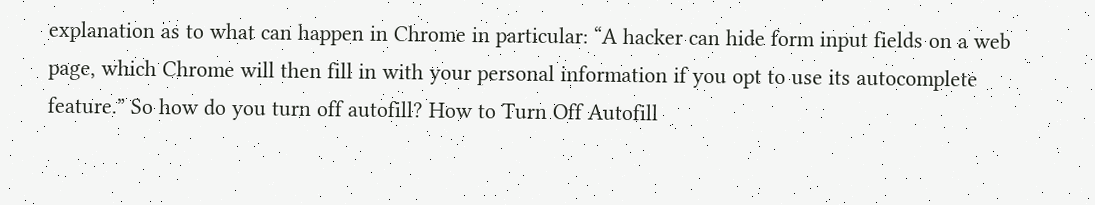explanation as to what can happen in Chrome in particular: “A hacker can hide form input fields on a web page, which Chrome will then fill in with your personal information if you opt to use its autocomplete feature.” So how do you turn off autofill? How to Turn Off Autofill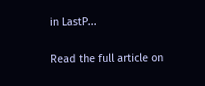in LastP...

Read the full article on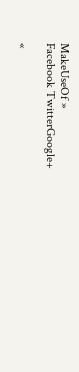MakeUseOf »
Facebook TwitterGoogle+

«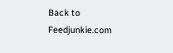Back to Feedjunkie.com